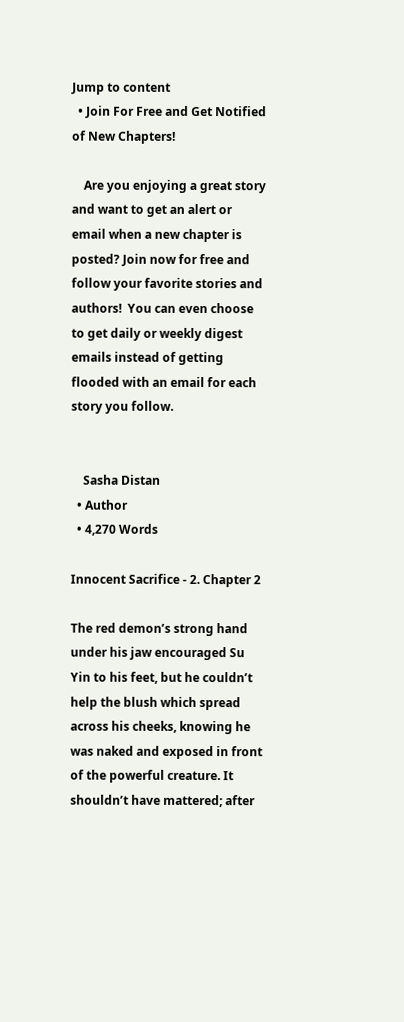Jump to content
  • Join For Free and Get Notified of New Chapters!

    Are you enjoying a great story and want to get an alert or email when a new chapter is posted? Join now for free and follow your favorite stories and authors!  You can even choose to get daily or weekly digest emails instead of getting flooded with an email for each story you follow.


    Sasha Distan
  • Author
  • 4,270 Words

Innocent Sacrifice - 2. Chapter 2

The red demon’s strong hand under his jaw encouraged Su Yin to his feet, but he couldn’t help the blush which spread across his cheeks, knowing he was naked and exposed in front of the powerful creature. It shouldn’t have mattered; after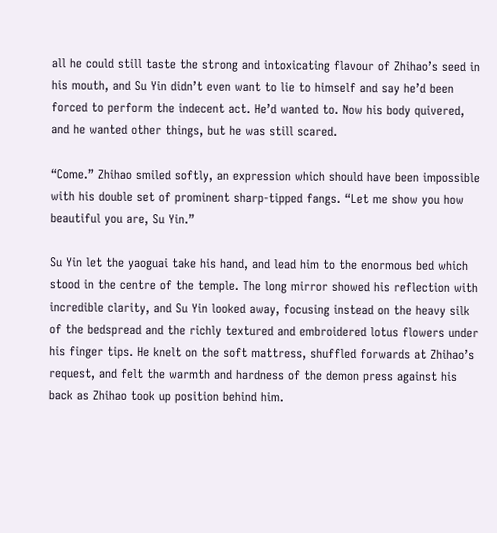all he could still taste the strong and intoxicating flavour of Zhihao’s seed in his mouth, and Su Yin didn’t even want to lie to himself and say he’d been forced to perform the indecent act. He’d wanted to. Now his body quivered, and he wanted other things, but he was still scared.

“Come.” Zhihao smiled softly, an expression which should have been impossible with his double set of prominent sharp-tipped fangs. “Let me show you how beautiful you are, Su Yin.”

Su Yin let the yaoguai take his hand, and lead him to the enormous bed which stood in the centre of the temple. The long mirror showed his reflection with incredible clarity, and Su Yin looked away, focusing instead on the heavy silk of the bedspread and the richly textured and embroidered lotus flowers under his finger tips. He knelt on the soft mattress, shuffled forwards at Zhihao’s request, and felt the warmth and hardness of the demon press against his back as Zhihao took up position behind him.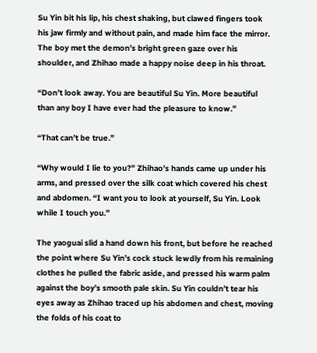Su Yin bit his lip, his chest shaking, but clawed fingers took his jaw firmly and without pain, and made him face the mirror. The boy met the demon’s bright green gaze over his shoulder, and Zhihao made a happy noise deep in his throat.

“Don’t look away. You are beautiful Su Yin. More beautiful than any boy I have ever had the pleasure to know.”

“That can’t be true.”

“Why would I lie to you?” Zhihao’s hands came up under his arms, and pressed over the silk coat which covered his chest and abdomen. “I want you to look at yourself, Su Yin. Look while I touch you.”

The yaoguai slid a hand down his front, but before he reached the point where Su Yin’s cock stuck lewdly from his remaining clothes he pulled the fabric aside, and pressed his warm palm against the boy’s smooth pale skin. Su Yin couldn’t tear his eyes away as Zhihao traced up his abdomen and chest, moving the folds of his coat to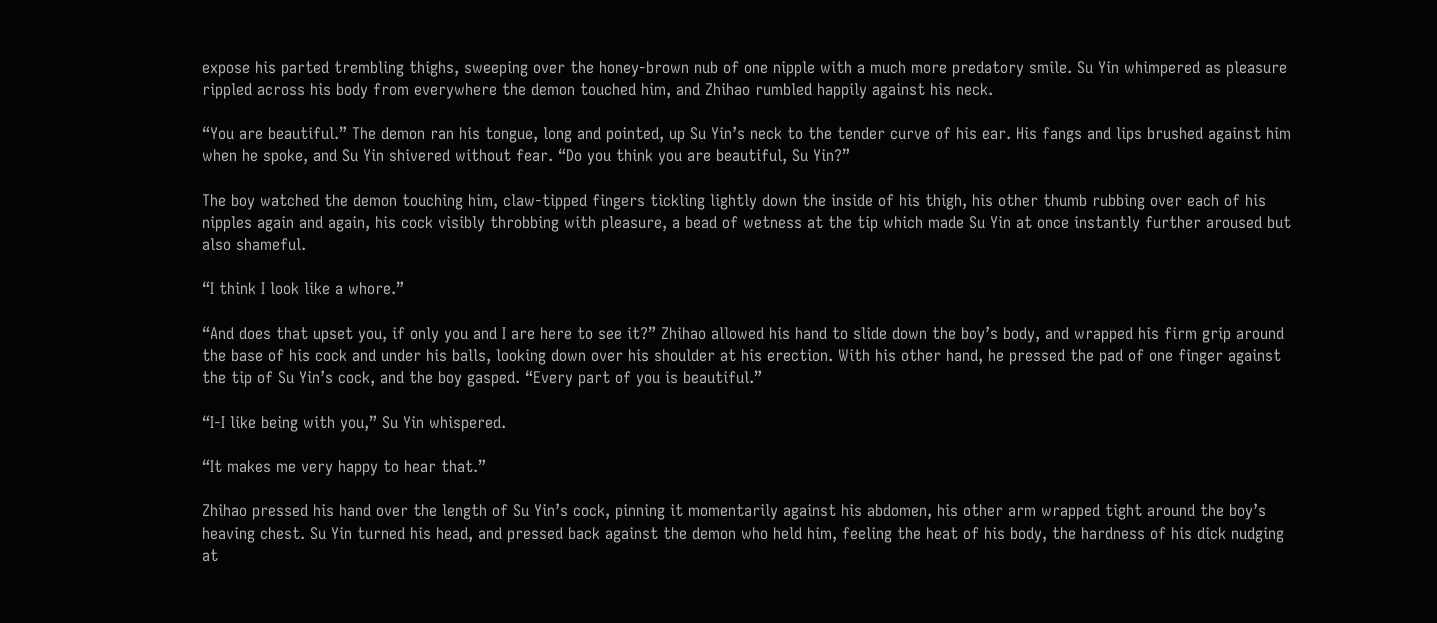expose his parted trembling thighs, sweeping over the honey-brown nub of one nipple with a much more predatory smile. Su Yin whimpered as pleasure rippled across his body from everywhere the demon touched him, and Zhihao rumbled happily against his neck.

“You are beautiful.” The demon ran his tongue, long and pointed, up Su Yin’s neck to the tender curve of his ear. His fangs and lips brushed against him when he spoke, and Su Yin shivered without fear. “Do you think you are beautiful, Su Yin?”

The boy watched the demon touching him, claw-tipped fingers tickling lightly down the inside of his thigh, his other thumb rubbing over each of his nipples again and again, his cock visibly throbbing with pleasure, a bead of wetness at the tip which made Su Yin at once instantly further aroused but also shameful.

“I think I look like a whore.”

“And does that upset you, if only you and I are here to see it?” Zhihao allowed his hand to slide down the boy’s body, and wrapped his firm grip around the base of his cock and under his balls, looking down over his shoulder at his erection. With his other hand, he pressed the pad of one finger against the tip of Su Yin’s cock, and the boy gasped. “Every part of you is beautiful.”

“I-I like being with you,” Su Yin whispered.

“It makes me very happy to hear that.”

Zhihao pressed his hand over the length of Su Yin’s cock, pinning it momentarily against his abdomen, his other arm wrapped tight around the boy’s heaving chest. Su Yin turned his head, and pressed back against the demon who held him, feeling the heat of his body, the hardness of his dick nudging at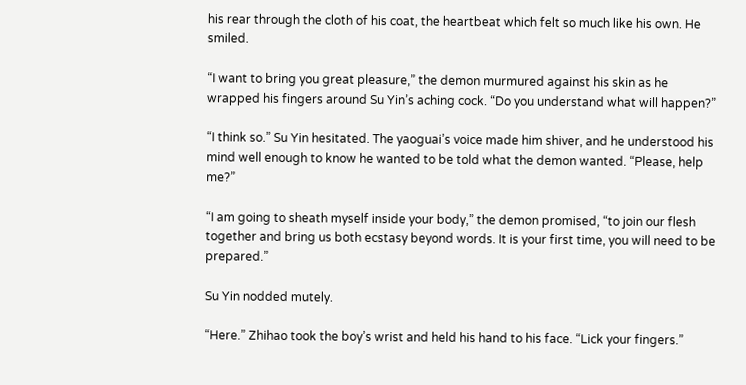his rear through the cloth of his coat, the heartbeat which felt so much like his own. He smiled.

“I want to bring you great pleasure,” the demon murmured against his skin as he wrapped his fingers around Su Yin’s aching cock. “Do you understand what will happen?”

“I think so.” Su Yin hesitated. The yaoguai’s voice made him shiver, and he understood his mind well enough to know he wanted to be told what the demon wanted. “Please, help me?”

“I am going to sheath myself inside your body,” the demon promised, “to join our flesh together and bring us both ecstasy beyond words. It is your first time, you will need to be prepared.”

Su Yin nodded mutely.

“Here.” Zhihao took the boy’s wrist and held his hand to his face. “Lick your fingers.”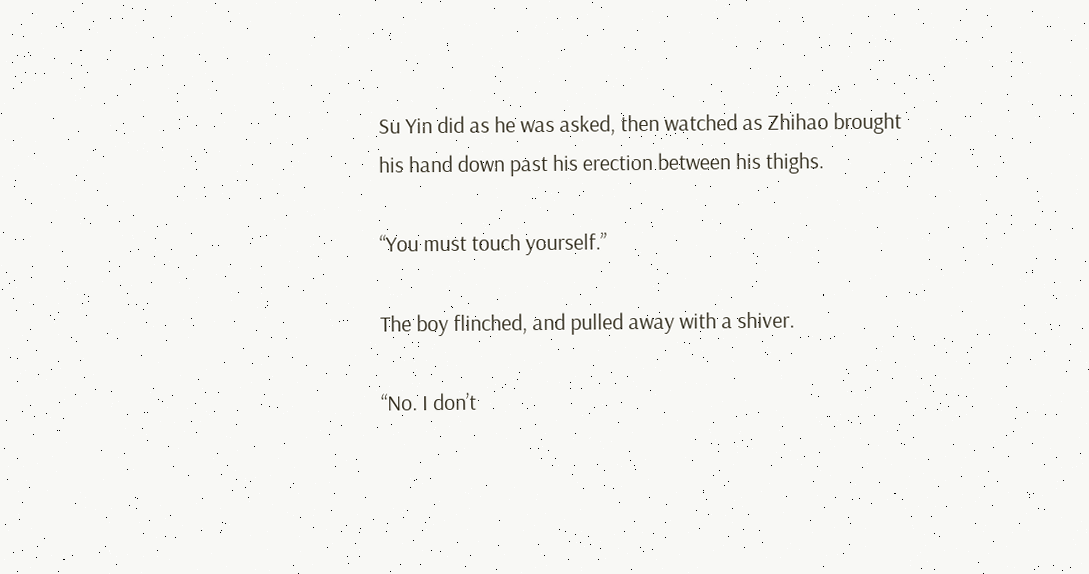Su Yin did as he was asked, then watched as Zhihao brought his hand down past his erection between his thighs.

“You must touch yourself.”

The boy flinched, and pulled away with a shiver.

“No. I don’t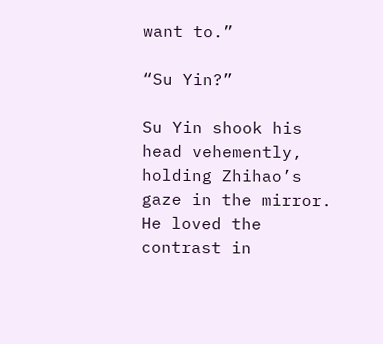want to.”

“Su Yin?”

Su Yin shook his head vehemently, holding Zhihao’s gaze in the mirror. He loved the contrast in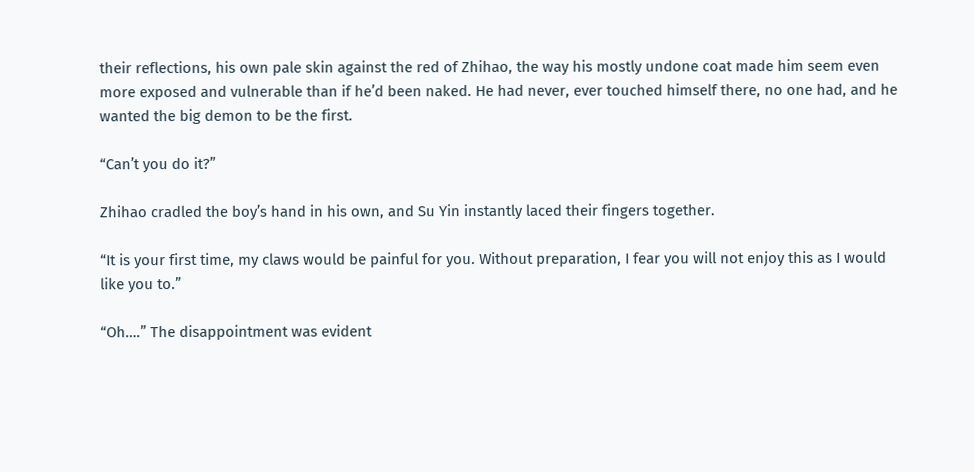their reflections, his own pale skin against the red of Zhihao, the way his mostly undone coat made him seem even more exposed and vulnerable than if he’d been naked. He had never, ever touched himself there, no one had, and he wanted the big demon to be the first.

“Can’t you do it?”

Zhihao cradled the boy’s hand in his own, and Su Yin instantly laced their fingers together.

“It is your first time, my claws would be painful for you. Without preparation, I fear you will not enjoy this as I would like you to.”

“Oh….” The disappointment was evident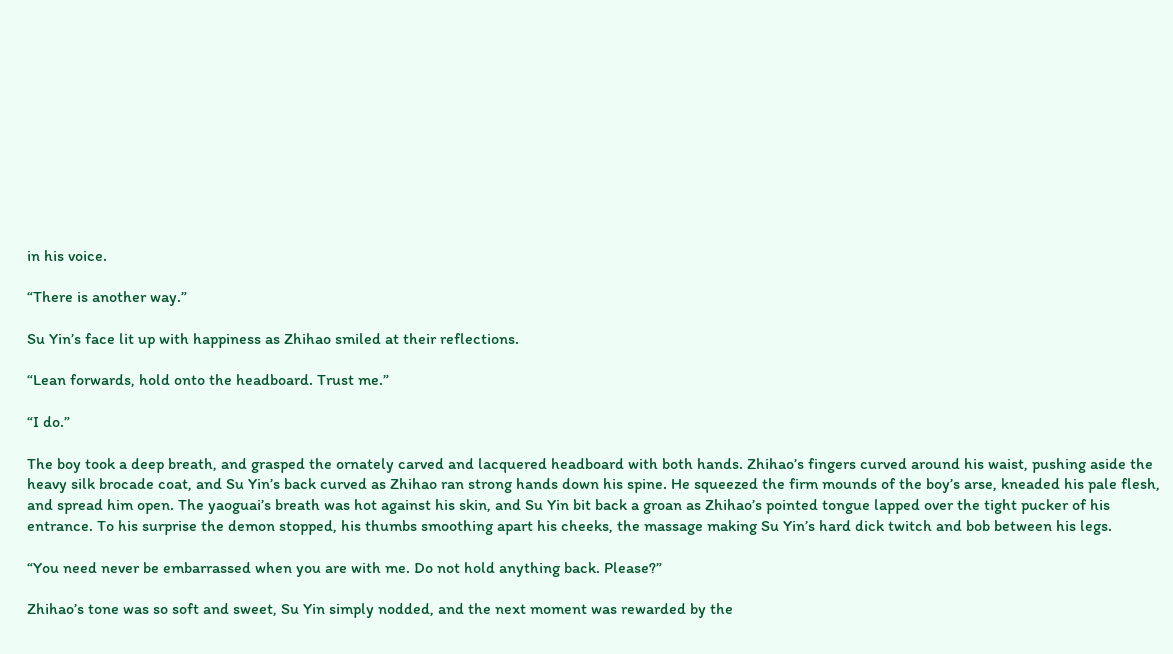in his voice.

“There is another way.”

Su Yin’s face lit up with happiness as Zhihao smiled at their reflections.

“Lean forwards, hold onto the headboard. Trust me.”

“I do.”

The boy took a deep breath, and grasped the ornately carved and lacquered headboard with both hands. Zhihao’s fingers curved around his waist, pushing aside the heavy silk brocade coat, and Su Yin’s back curved as Zhihao ran strong hands down his spine. He squeezed the firm mounds of the boy’s arse, kneaded his pale flesh, and spread him open. The yaoguai’s breath was hot against his skin, and Su Yin bit back a groan as Zhihao’s pointed tongue lapped over the tight pucker of his entrance. To his surprise the demon stopped, his thumbs smoothing apart his cheeks, the massage making Su Yin’s hard dick twitch and bob between his legs.

“You need never be embarrassed when you are with me. Do not hold anything back. Please?”

Zhihao’s tone was so soft and sweet, Su Yin simply nodded, and the next moment was rewarded by the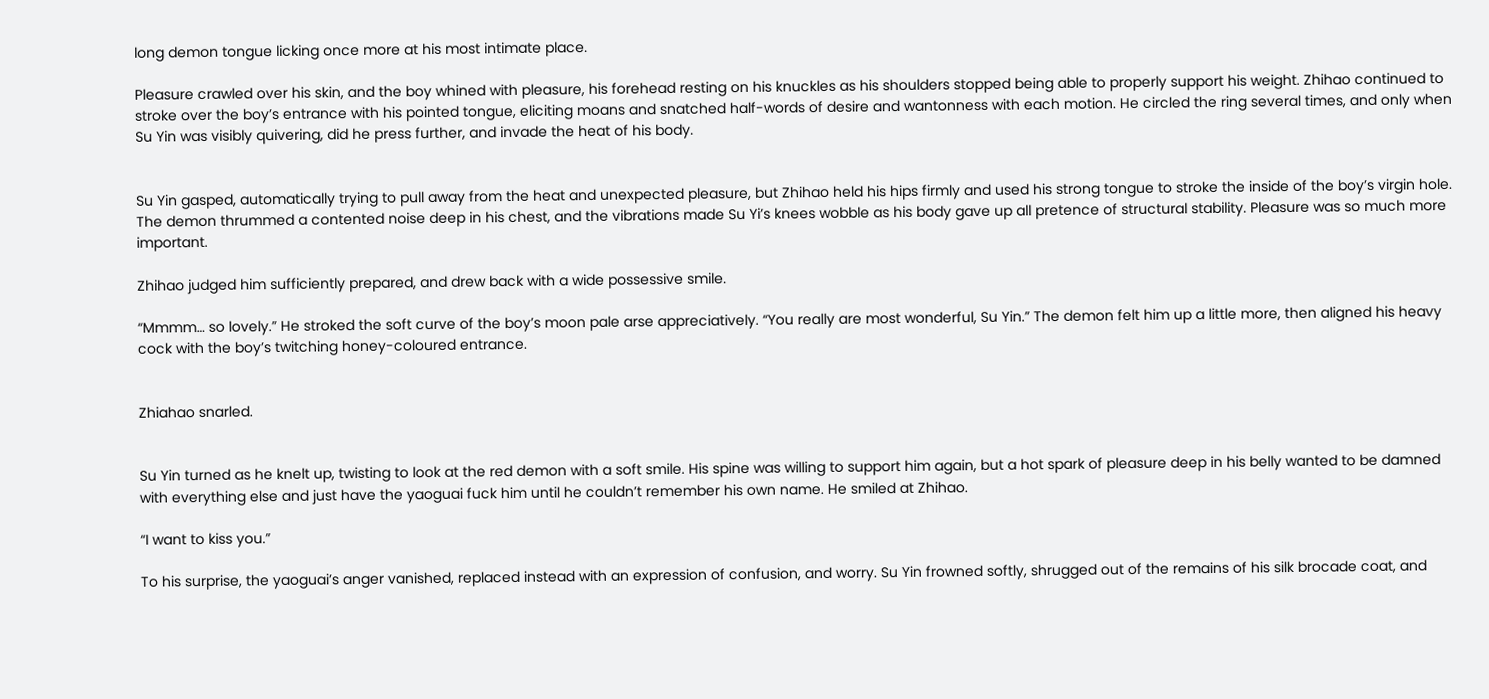long demon tongue licking once more at his most intimate place.

Pleasure crawled over his skin, and the boy whined with pleasure, his forehead resting on his knuckles as his shoulders stopped being able to properly support his weight. Zhihao continued to stroke over the boy’s entrance with his pointed tongue, eliciting moans and snatched half-words of desire and wantonness with each motion. He circled the ring several times, and only when Su Yin was visibly quivering, did he press further, and invade the heat of his body.


Su Yin gasped, automatically trying to pull away from the heat and unexpected pleasure, but Zhihao held his hips firmly and used his strong tongue to stroke the inside of the boy’s virgin hole. The demon thrummed a contented noise deep in his chest, and the vibrations made Su Yi’s knees wobble as his body gave up all pretence of structural stability. Pleasure was so much more important.

Zhihao judged him sufficiently prepared, and drew back with a wide possessive smile.

“Mmmm… so lovely.” He stroked the soft curve of the boy’s moon pale arse appreciatively. “You really are most wonderful, Su Yin.” The demon felt him up a little more, then aligned his heavy cock with the boy’s twitching honey-coloured entrance.


Zhiahao snarled.


Su Yin turned as he knelt up, twisting to look at the red demon with a soft smile. His spine was willing to support him again, but a hot spark of pleasure deep in his belly wanted to be damned with everything else and just have the yaoguai fuck him until he couldn’t remember his own name. He smiled at Zhihao.

“I want to kiss you.”

To his surprise, the yaoguai’s anger vanished, replaced instead with an expression of confusion, and worry. Su Yin frowned softly, shrugged out of the remains of his silk brocade coat, and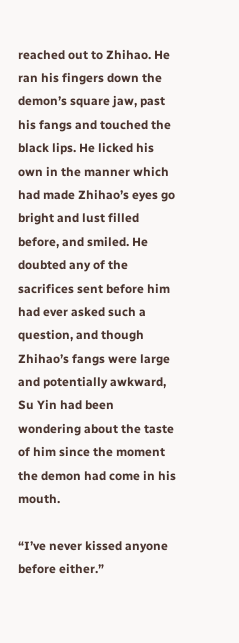reached out to Zhihao. He ran his fingers down the demon’s square jaw, past his fangs and touched the black lips. He licked his own in the manner which had made Zhihao’s eyes go bright and lust filled before, and smiled. He doubted any of the sacrifices sent before him had ever asked such a question, and though Zhihao’s fangs were large and potentially awkward, Su Yin had been wondering about the taste of him since the moment the demon had come in his mouth.

“I’ve never kissed anyone before either.”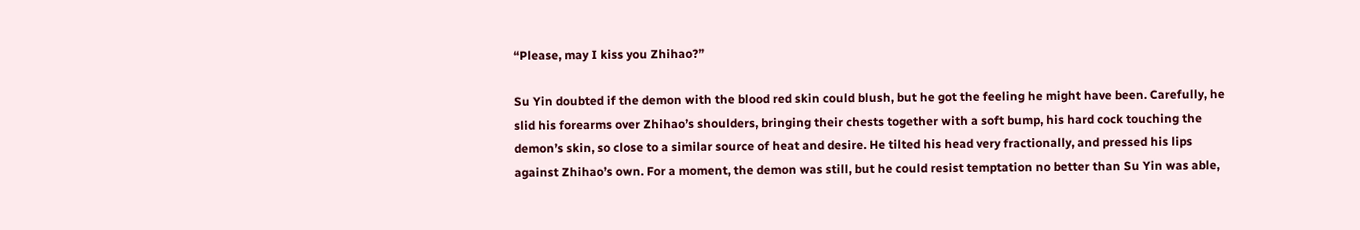“Please, may I kiss you Zhihao?”

Su Yin doubted if the demon with the blood red skin could blush, but he got the feeling he might have been. Carefully, he slid his forearms over Zhihao’s shoulders, bringing their chests together with a soft bump, his hard cock touching the demon’s skin, so close to a similar source of heat and desire. He tilted his head very fractionally, and pressed his lips against Zhihao’s own. For a moment, the demon was still, but he could resist temptation no better than Su Yin was able,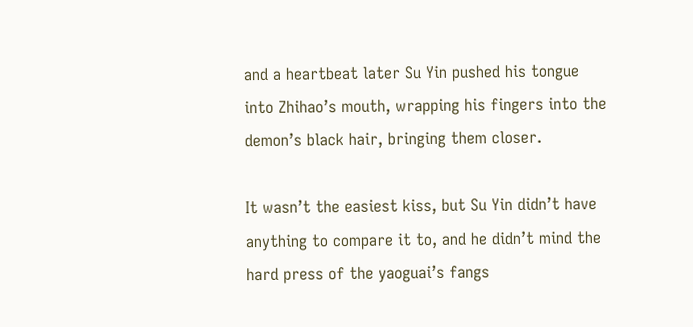and a heartbeat later Su Yin pushed his tongue into Zhihao’s mouth, wrapping his fingers into the demon’s black hair, bringing them closer.

It wasn’t the easiest kiss, but Su Yin didn’t have anything to compare it to, and he didn’t mind the hard press of the yaoguai’s fangs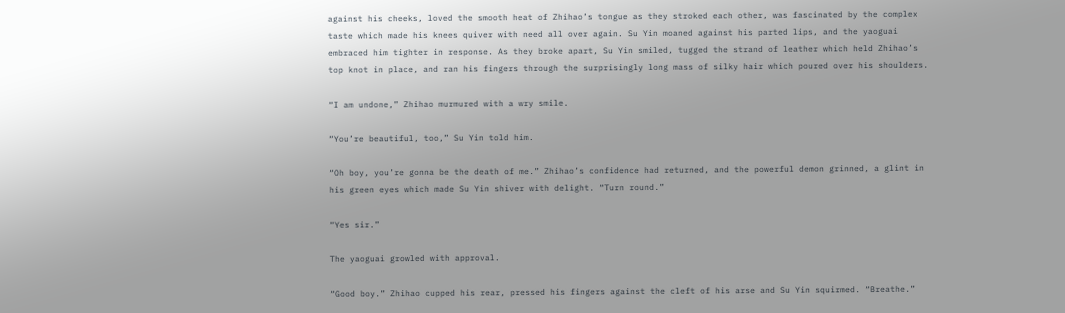against his cheeks, loved the smooth heat of Zhihao’s tongue as they stroked each other, was fascinated by the complex taste which made his knees quiver with need all over again. Su Yin moaned against his parted lips, and the yaoguai embraced him tighter in response. As they broke apart, Su Yin smiled, tugged the strand of leather which held Zhihao’s top knot in place, and ran his fingers through the surprisingly long mass of silky hair which poured over his shoulders.

“I am undone,” Zhihao murmured with a wry smile.

“You’re beautiful, too,” Su Yin told him.

“Oh boy, you’re gonna be the death of me.” Zhihao’s confidence had returned, and the powerful demon grinned, a glint in his green eyes which made Su Yin shiver with delight. “Turn round.”

“Yes sir.”

The yaoguai growled with approval.

“Good boy.” Zhihao cupped his rear, pressed his fingers against the cleft of his arse and Su Yin squirmed. “Breathe.”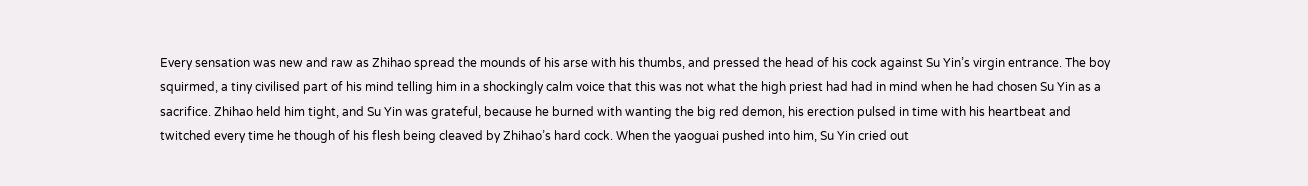Every sensation was new and raw as Zhihao spread the mounds of his arse with his thumbs, and pressed the head of his cock against Su Yin’s virgin entrance. The boy squirmed, a tiny civilised part of his mind telling him in a shockingly calm voice that this was not what the high priest had had in mind when he had chosen Su Yin as a sacrifice. Zhihao held him tight, and Su Yin was grateful, because he burned with wanting the big red demon, his erection pulsed in time with his heartbeat and twitched every time he though of his flesh being cleaved by Zhihao’s hard cock. When the yaoguai pushed into him, Su Yin cried out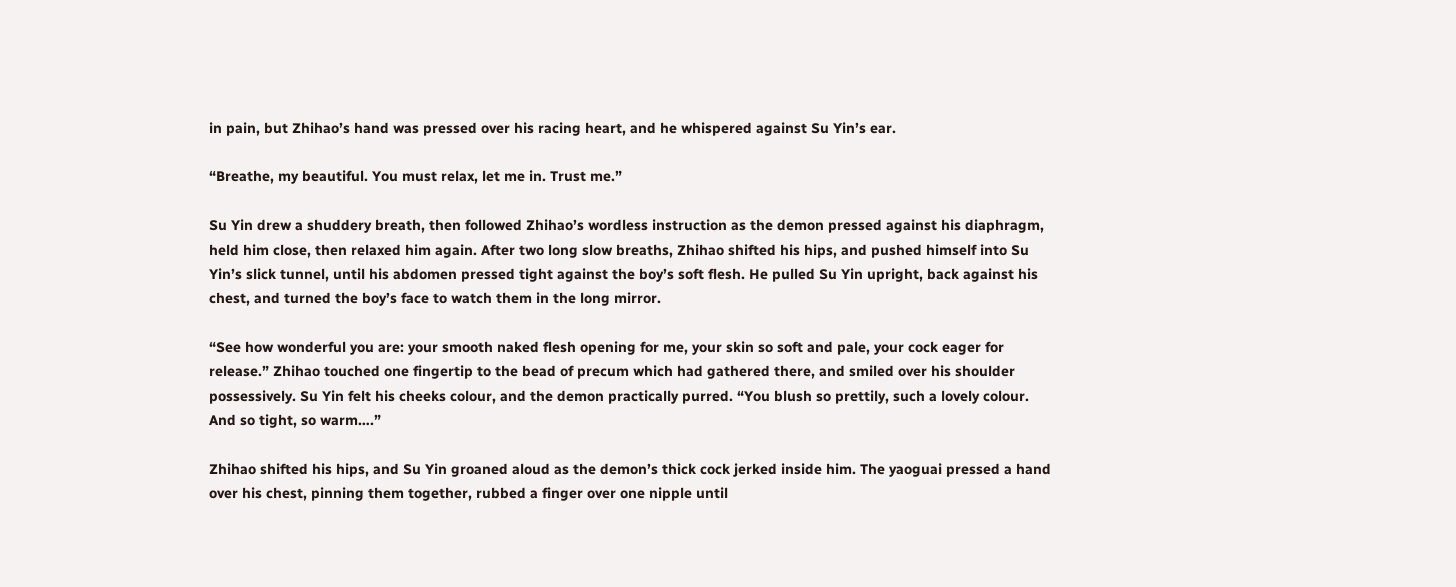in pain, but Zhihao’s hand was pressed over his racing heart, and he whispered against Su Yin’s ear.

“Breathe, my beautiful. You must relax, let me in. Trust me.”

Su Yin drew a shuddery breath, then followed Zhihao’s wordless instruction as the demon pressed against his diaphragm, held him close, then relaxed him again. After two long slow breaths, Zhihao shifted his hips, and pushed himself into Su Yin’s slick tunnel, until his abdomen pressed tight against the boy’s soft flesh. He pulled Su Yin upright, back against his chest, and turned the boy’s face to watch them in the long mirror.

“See how wonderful you are: your smooth naked flesh opening for me, your skin so soft and pale, your cock eager for release.” Zhihao touched one fingertip to the bead of precum which had gathered there, and smiled over his shoulder possessively. Su Yin felt his cheeks colour, and the demon practically purred. “You blush so prettily, such a lovely colour. And so tight, so warm….”

Zhihao shifted his hips, and Su Yin groaned aloud as the demon’s thick cock jerked inside him. The yaoguai pressed a hand over his chest, pinning them together, rubbed a finger over one nipple until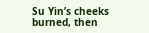Su Yin’s cheeks burned, then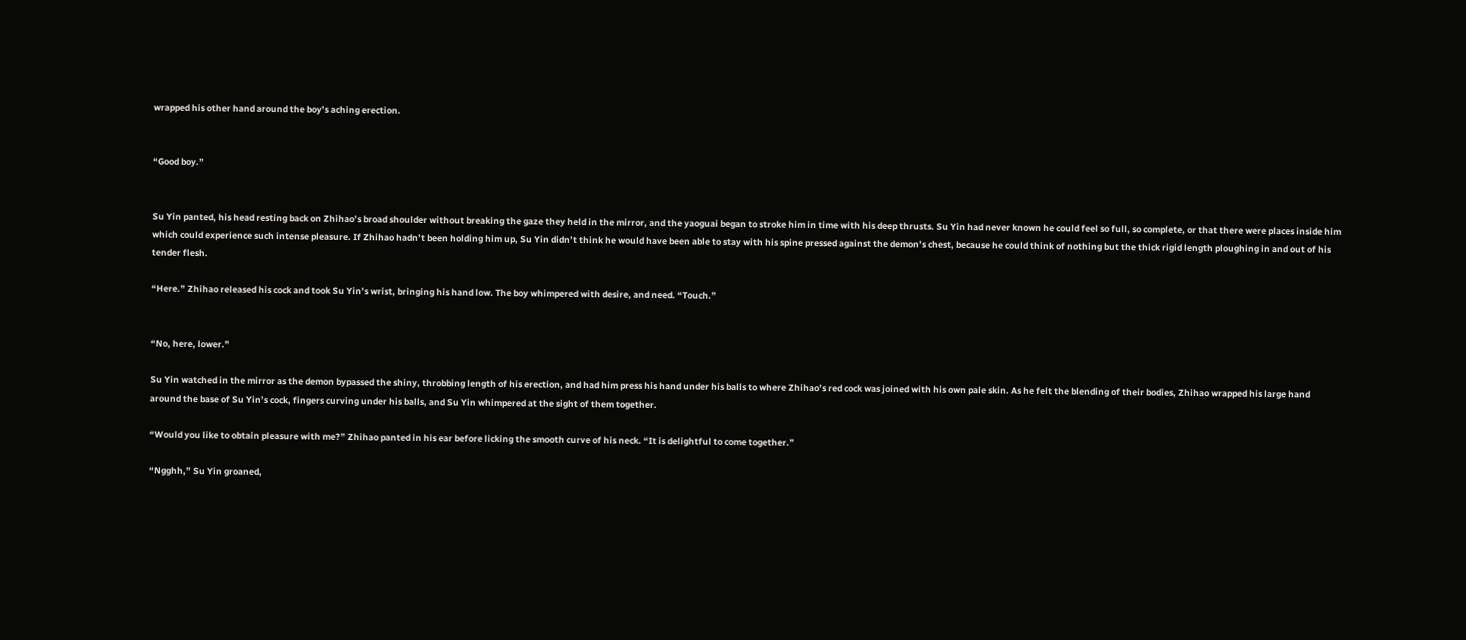wrapped his other hand around the boy’s aching erection.


“Good boy.”


Su Yin panted, his head resting back on Zhihao’s broad shoulder without breaking the gaze they held in the mirror, and the yaoguai began to stroke him in time with his deep thrusts. Su Yin had never known he could feel so full, so complete, or that there were places inside him which could experience such intense pleasure. If Zhihao hadn’t been holding him up, Su Yin didn’t think he would have been able to stay with his spine pressed against the demon’s chest, because he could think of nothing but the thick rigid length ploughing in and out of his tender flesh.

“Here.” Zhihao released his cock and took Su Yin’s wrist, bringing his hand low. The boy whimpered with desire, and need. “Touch.”


“No, here, lower.”

Su Yin watched in the mirror as the demon bypassed the shiny, throbbing length of his erection, and had him press his hand under his balls to where Zhihao’s red cock was joined with his own pale skin. As he felt the blending of their bodies, Zhihao wrapped his large hand around the base of Su Yin’s cock, fingers curving under his balls, and Su Yin whimpered at the sight of them together.

“Would you like to obtain pleasure with me?” Zhihao panted in his ear before licking the smooth curve of his neck. “It is delightful to come together.”

“Ngghh,” Su Yin groaned,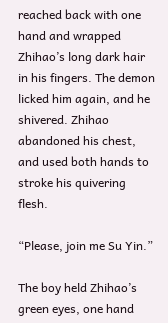reached back with one hand and wrapped Zhihao’s long dark hair in his fingers. The demon licked him again, and he shivered. Zhihao abandoned his chest, and used both hands to stroke his quivering flesh.

“Please, join me Su Yin.”

The boy held Zhihao’s green eyes, one hand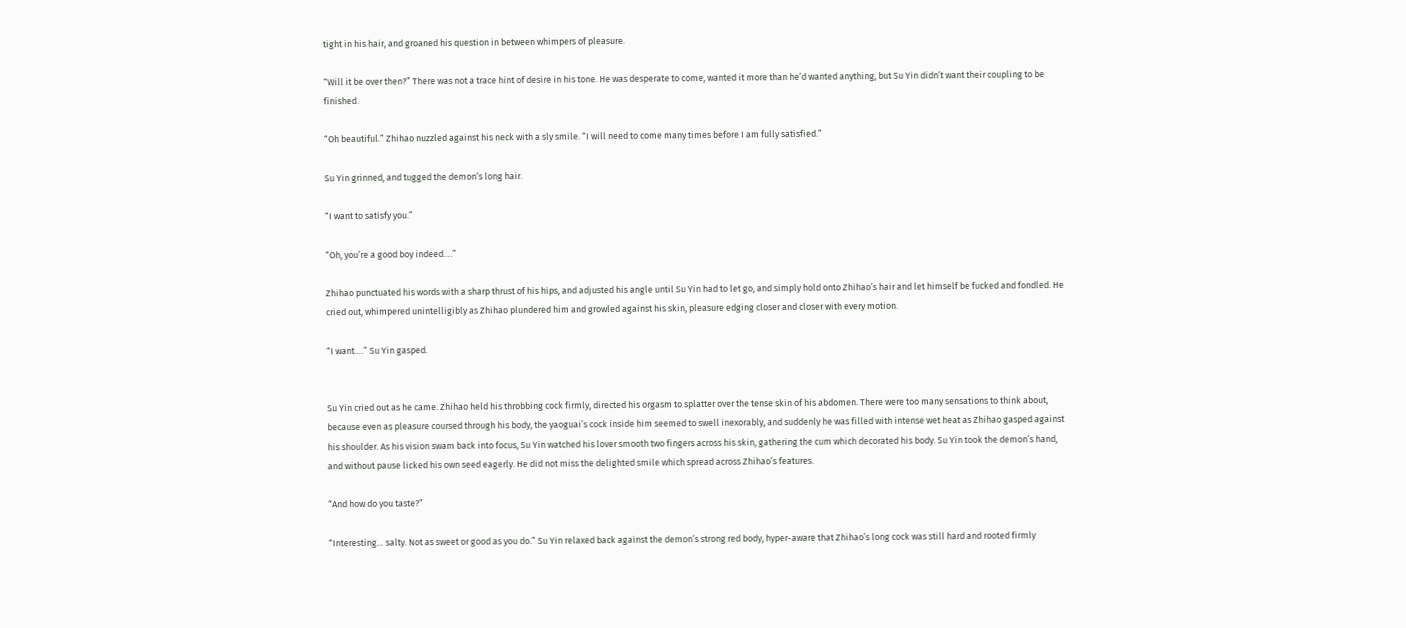tight in his hair, and groaned his question in between whimpers of pleasure.

“Will it be over then?” There was not a trace hint of desire in his tone. He was desperate to come, wanted it more than he’d wanted anything, but Su Yin didn’t want their coupling to be finished.

“Oh beautiful.” Zhihao nuzzled against his neck with a sly smile. “I will need to come many times before I am fully satisfied.”

Su Yin grinned, and tugged the demon’s long hair.

“I want to satisfy you.”

“Oh, you’re a good boy indeed….”

Zhihao punctuated his words with a sharp thrust of his hips, and adjusted his angle until Su Yin had to let go, and simply hold onto Zhihao’s hair and let himself be fucked and fondled. He cried out, whimpered unintelligibly as Zhihao plundered him and growled against his skin, pleasure edging closer and closer with every motion.

“I want….” Su Yin gasped.


Su Yin cried out as he came. Zhihao held his throbbing cock firmly, directed his orgasm to splatter over the tense skin of his abdomen. There were too many sensations to think about, because even as pleasure coursed through his body, the yaoguai’s cock inside him seemed to swell inexorably, and suddenly he was filled with intense wet heat as Zhihao gasped against his shoulder. As his vision swam back into focus, Su Yin watched his lover smooth two fingers across his skin, gathering the cum which decorated his body. Su Yin took the demon’s hand, and without pause licked his own seed eagerly. He did not miss the delighted smile which spread across Zhihao’s features.

“And how do you taste?”

“Interesting… salty. Not as sweet or good as you do.” Su Yin relaxed back against the demon’s strong red body, hyper-aware that Zhihao’s long cock was still hard and rooted firmly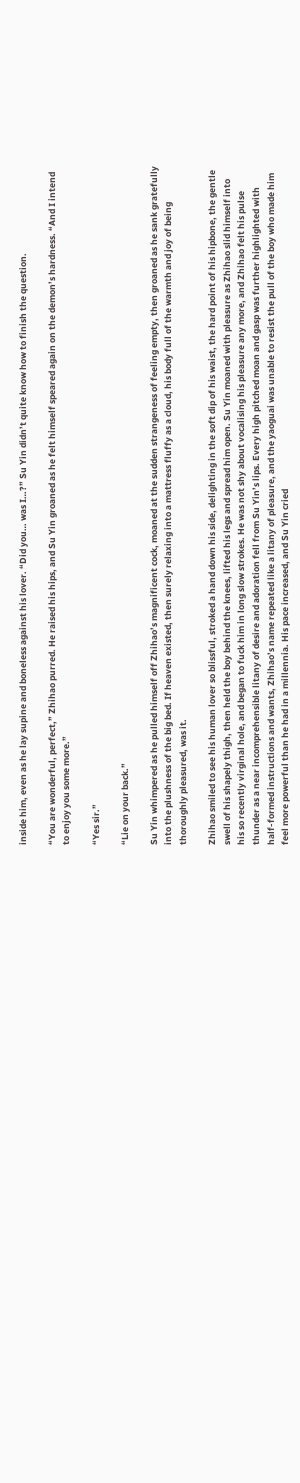inside him, even as he lay supine and boneless against his lover. “Did you… was I…?” Su Yin didn’t quite know how to finish the question.

“You are wonderful, perfect,” Zhihao purred. He raised his hips, and Su Yin groaned as he felt himself speared again on the demon’s hardness. “And I intend to enjoy you some more.”

“Yes sir.”

“Lie on your back.”

Su Yin whimpered as he pulled himself off Zhihao’s magnificent cock, moaned at the sudden strangeness of feeling empty, then groaned as he sank gratefully into the plushness of the big bed. If heaven existed, then surely relaxing into a mattress fluffy as a cloud, his body full of the warmth and joy of being thoroughly pleasured, was it.

Zhihao smiled to see his human lover so blissful, stroked a hand down his side, delighting in the soft dip of his waist, the hard point of his hipbone, the gentle swell of his shapely thigh, then held the boy behind the knees, lifted his legs and spread him open. Su Yin moaned with pleasure as Zhihao slid himself into his so recently virginal hole, and began to fuck him in long slow strokes. He was not shy about vocalising his pleasure any more, and Zhihao felt his pulse thunder as a near incomprehensible litany of desire and adoration fell from Su Yin’s lips. Every high pitched moan and gasp was further highlighted with half-formed instructions and wants, Zhihao’s name repeated like a litany of pleasure, and the yaoguai was unable to resist the pull of the boy who made him feel more powerful than he had in a millennia. His pace increased, and Su Yin cried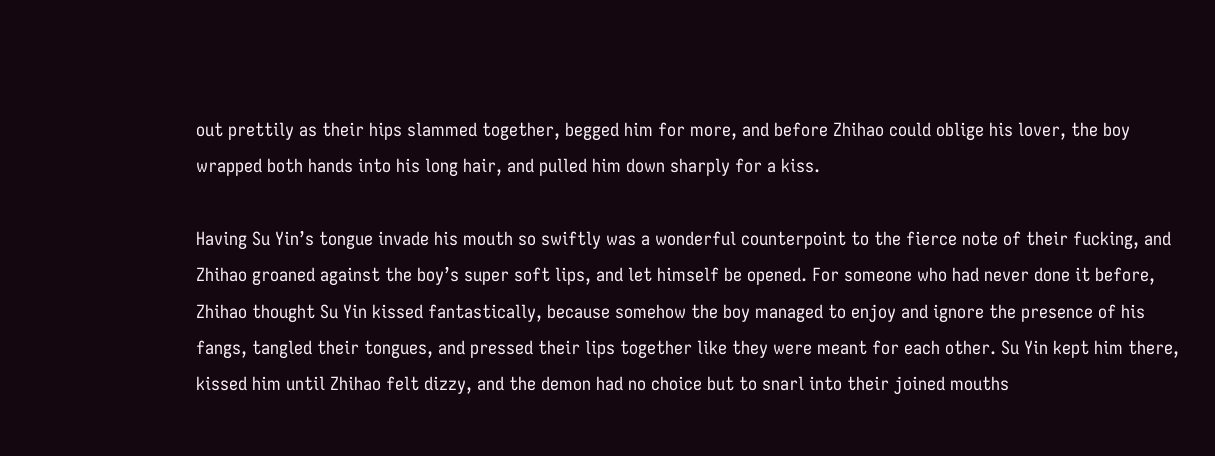out prettily as their hips slammed together, begged him for more, and before Zhihao could oblige his lover, the boy wrapped both hands into his long hair, and pulled him down sharply for a kiss.

Having Su Yin’s tongue invade his mouth so swiftly was a wonderful counterpoint to the fierce note of their fucking, and Zhihao groaned against the boy’s super soft lips, and let himself be opened. For someone who had never done it before, Zhihao thought Su Yin kissed fantastically, because somehow the boy managed to enjoy and ignore the presence of his fangs, tangled their tongues, and pressed their lips together like they were meant for each other. Su Yin kept him there, kissed him until Zhihao felt dizzy, and the demon had no choice but to snarl into their joined mouths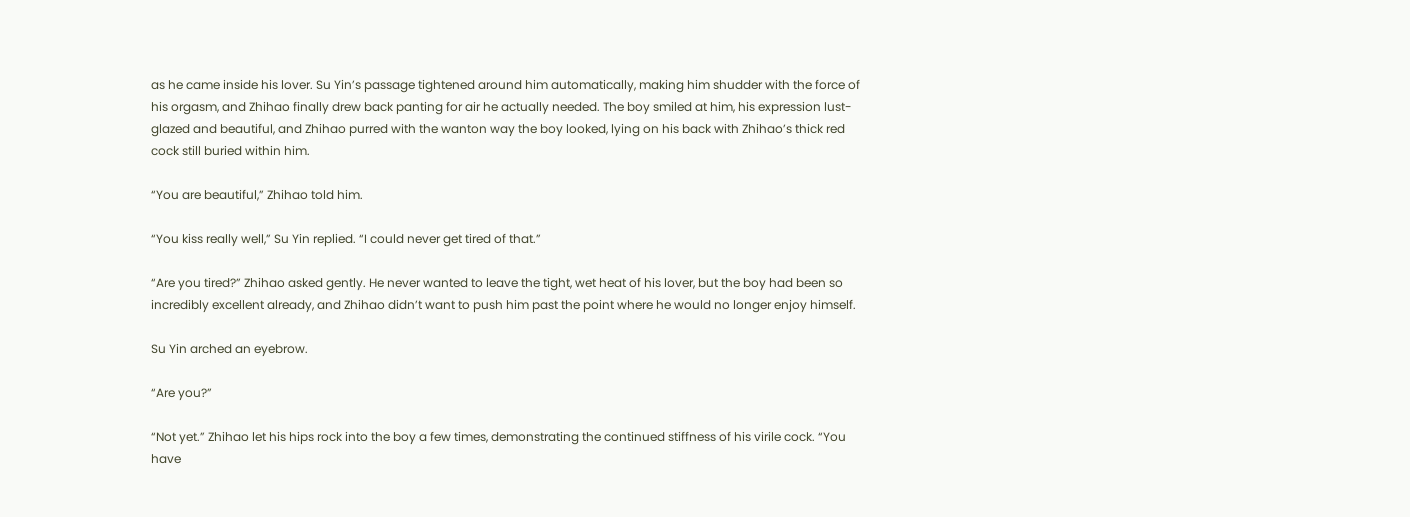as he came inside his lover. Su Yin’s passage tightened around him automatically, making him shudder with the force of his orgasm, and Zhihao finally drew back panting for air he actually needed. The boy smiled at him, his expression lust-glazed and beautiful, and Zhihao purred with the wanton way the boy looked, lying on his back with Zhihao’s thick red cock still buried within him.

“You are beautiful,” Zhihao told him.

“You kiss really well,” Su Yin replied. “I could never get tired of that.”

“Are you tired?” Zhihao asked gently. He never wanted to leave the tight, wet heat of his lover, but the boy had been so incredibly excellent already, and Zhihao didn’t want to push him past the point where he would no longer enjoy himself.

Su Yin arched an eyebrow.

“Are you?”

“Not yet.” Zhihao let his hips rock into the boy a few times, demonstrating the continued stiffness of his virile cock. “You have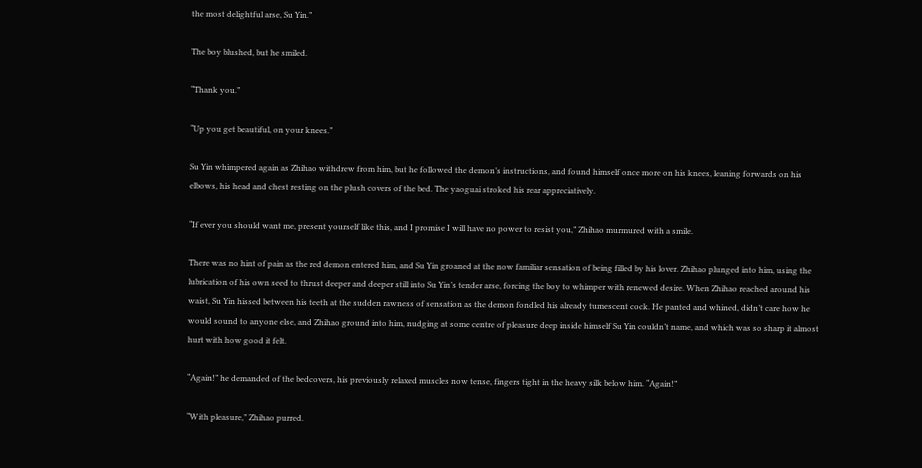the most delightful arse, Su Yin.”

The boy blushed, but he smiled.

“Thank you.”

“Up you get beautiful, on your knees.”

Su Yin whimpered again as Zhihao withdrew from him, but he followed the demon’s instructions, and found himself once more on his knees, leaning forwards on his elbows, his head and chest resting on the plush covers of the bed. The yaoguai stroked his rear appreciatively.

“If ever you should want me, present yourself like this, and I promise I will have no power to resist you,” Zhihao murmured with a smile.

There was no hint of pain as the red demon entered him, and Su Yin groaned at the now familiar sensation of being filled by his lover. Zhihao plunged into him, using the lubrication of his own seed to thrust deeper and deeper still into Su Yin’s tender arse, forcing the boy to whimper with renewed desire. When Zhihao reached around his waist, Su Yin hissed between his teeth at the sudden rawness of sensation as the demon fondled his already tumescent cock. He panted and whined, didn’t care how he would sound to anyone else, and Zhihao ground into him, nudging at some centre of pleasure deep inside himself Su Yin couldn’t name, and which was so sharp it almost hurt with how good it felt.

“Again!” he demanded of the bedcovers, his previously relaxed muscles now tense, fingers tight in the heavy silk below him. “Again!”

“With pleasure,” Zhihao purred.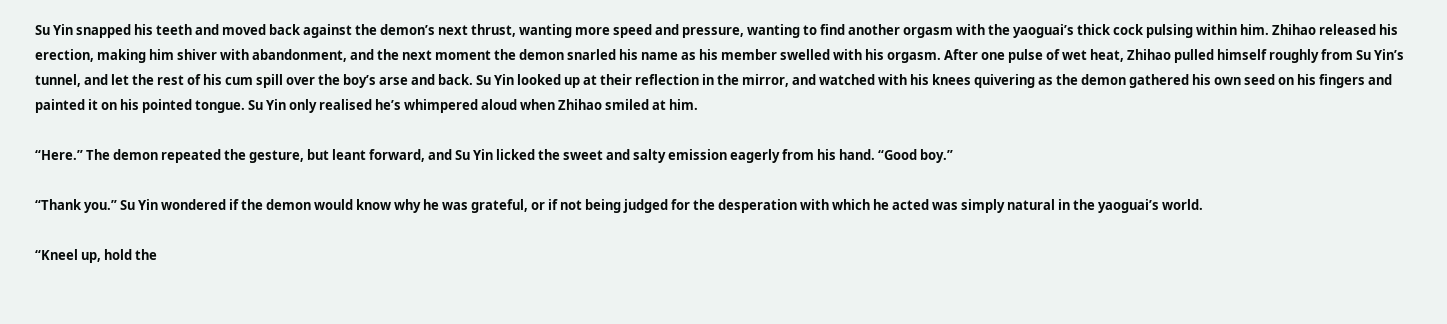Su Yin snapped his teeth and moved back against the demon’s next thrust, wanting more speed and pressure, wanting to find another orgasm with the yaoguai’s thick cock pulsing within him. Zhihao released his erection, making him shiver with abandonment, and the next moment the demon snarled his name as his member swelled with his orgasm. After one pulse of wet heat, Zhihao pulled himself roughly from Su Yin’s tunnel, and let the rest of his cum spill over the boy’s arse and back. Su Yin looked up at their reflection in the mirror, and watched with his knees quivering as the demon gathered his own seed on his fingers and painted it on his pointed tongue. Su Yin only realised he’s whimpered aloud when Zhihao smiled at him.

“Here.” The demon repeated the gesture, but leant forward, and Su Yin licked the sweet and salty emission eagerly from his hand. “Good boy.”

“Thank you.” Su Yin wondered if the demon would know why he was grateful, or if not being judged for the desperation with which he acted was simply natural in the yaoguai’s world.

“Kneel up, hold the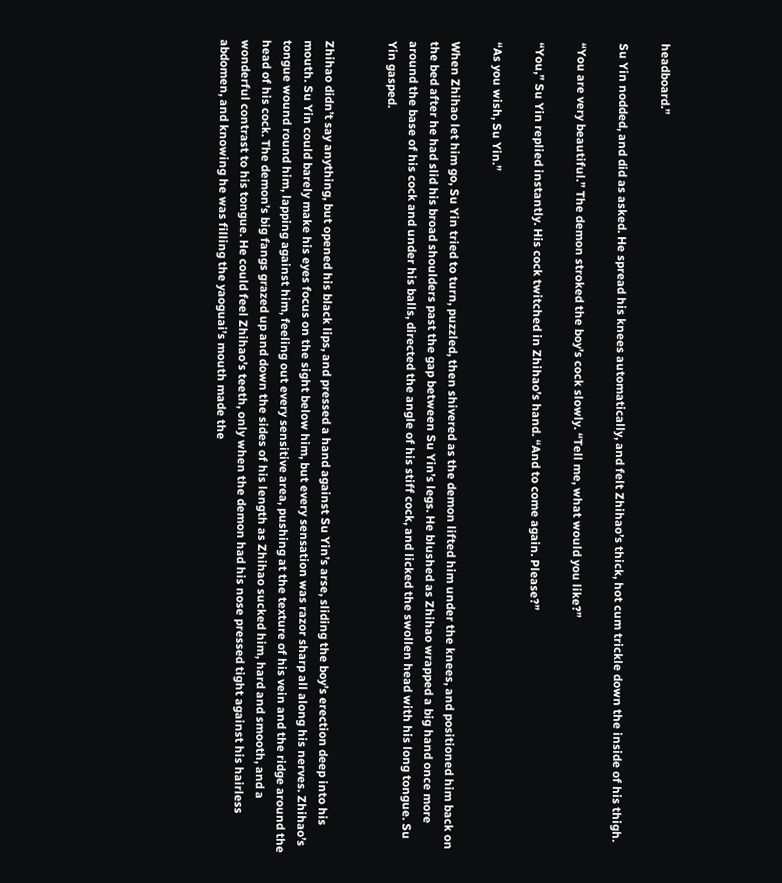headboard.”

Su Yin nodded, and did as asked. He spread his knees automatically, and felt Zhihao’s thick, hot cum trickle down the inside of his thigh.

“You are very beautiful.” The demon stroked the boy’s cock slowly. “Tell me, what would you like?”

“You,” Su Yin replied instantly. His cock twitched in Zhihao’s hand. “And to come again. Please?”

“As you wish, Su Yin.”

When Zhihao let him go, Su Yin tried to turn, puzzled, then shivered as the demon lifted him under the knees, and positioned him back on the bed after he had slid his broad shoulders past the gap between Su Yin’s legs. He blushed as Zhihao wrapped a big hand once more around the base of his cock and under his balls, directed the angle of his stiff cock, and licked the swollen head with his long tongue. Su Yin gasped.


Zhihao didn’t say anything, but opened his black lips, and pressed a hand against Su Yin’s arse, sliding the boy’s erection deep into his mouth. Su Yin could barely make his eyes focus on the sight below him, but every sensation was razor sharp all along his nerves. Zhihao’s tongue wound round him, lapping against him, feeling out every sensitive area, pushing at the texture of his vein and the ridge around the head of his cock. The demon’s big fangs grazed up and down the sides of his length as Zhihao sucked him, hard and smooth, and a wonderful contrast to his tongue. He could feel Zhihao’s teeth, only when the demon had his nose pressed tight against his hairless abdomen, and knowing he was filling the yaoguai’s mouth made the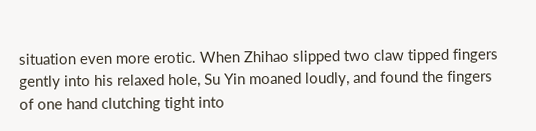situation even more erotic. When Zhihao slipped two claw tipped fingers gently into his relaxed hole, Su Yin moaned loudly, and found the fingers of one hand clutching tight into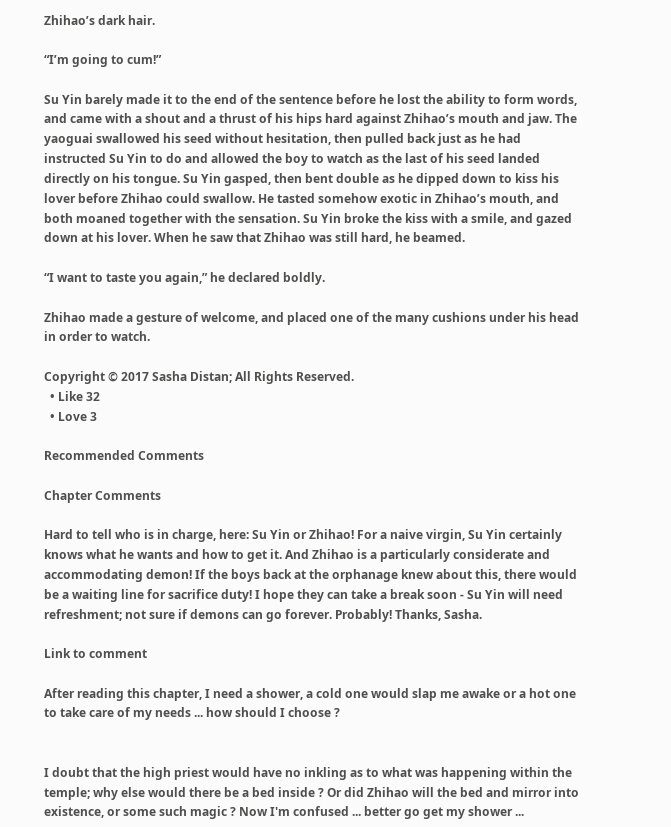Zhihao’s dark hair.

“I’m going to cum!”

Su Yin barely made it to the end of the sentence before he lost the ability to form words, and came with a shout and a thrust of his hips hard against Zhihao’s mouth and jaw. The yaoguai swallowed his seed without hesitation, then pulled back just as he had instructed Su Yin to do and allowed the boy to watch as the last of his seed landed directly on his tongue. Su Yin gasped, then bent double as he dipped down to kiss his lover before Zhihao could swallow. He tasted somehow exotic in Zhihao’s mouth, and both moaned together with the sensation. Su Yin broke the kiss with a smile, and gazed down at his lover. When he saw that Zhihao was still hard, he beamed.

“I want to taste you again,” he declared boldly.

Zhihao made a gesture of welcome, and placed one of the many cushions under his head in order to watch.

Copyright © 2017 Sasha Distan; All Rights Reserved.
  • Like 32
  • Love 3

Recommended Comments

Chapter Comments

Hard to tell who is in charge, here: Su Yin or Zhihao! For a naive virgin, Su Yin certainly knows what he wants and how to get it. And Zhihao is a particularly considerate and accommodating demon! If the boys back at the orphanage knew about this, there would be a waiting line for sacrifice duty! I hope they can take a break soon - Su Yin will need refreshment; not sure if demons can go forever. Probably! Thanks, Sasha.

Link to comment

After reading this chapter, I need a shower, a cold one would slap me awake or a hot one to take care of my needs ... how should I choose ?


I doubt that the high priest would have no inkling as to what was happening within the temple; why else would there be a bed inside ? Or did Zhihao will the bed and mirror into existence, or some such magic ? Now I'm confused ... better go get my shower ...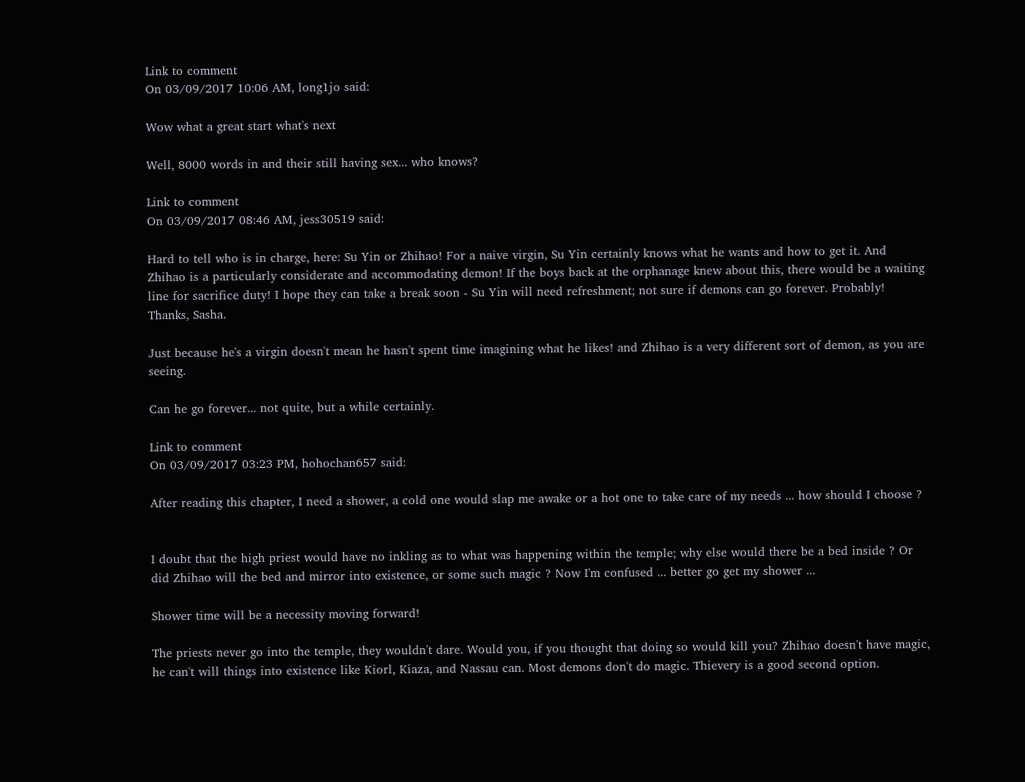Link to comment
On 03/09/2017 10:06 AM, long1jo said:

Wow what a great start what's next

Well, 8000 words in and their still having sex... who knows?

Link to comment
On 03/09/2017 08:46 AM, jess30519 said:

Hard to tell who is in charge, here: Su Yin or Zhihao! For a naive virgin, Su Yin certainly knows what he wants and how to get it. And Zhihao is a particularly considerate and accommodating demon! If the boys back at the orphanage knew about this, there would be a waiting line for sacrifice duty! I hope they can take a break soon - Su Yin will need refreshment; not sure if demons can go forever. Probably! Thanks, Sasha.

Just because he's a virgin doesn't mean he hasn't spent time imagining what he likes! and Zhihao is a very different sort of demon, as you are seeing.

Can he go forever... not quite, but a while certainly.

Link to comment
On 03/09/2017 03:23 PM, hohochan657 said:

After reading this chapter, I need a shower, a cold one would slap me awake or a hot one to take care of my needs ... how should I choose ?


I doubt that the high priest would have no inkling as to what was happening within the temple; why else would there be a bed inside ? Or did Zhihao will the bed and mirror into existence, or some such magic ? Now I'm confused ... better go get my shower ...

Shower time will be a necessity moving forward!

The priests never go into the temple, they wouldn't dare. Would you, if you thought that doing so would kill you? Zhihao doesn't have magic, he can't will things into existence like Kiorl, Kiaza, and Nassau can. Most demons don't do magic. Thievery is a good second option.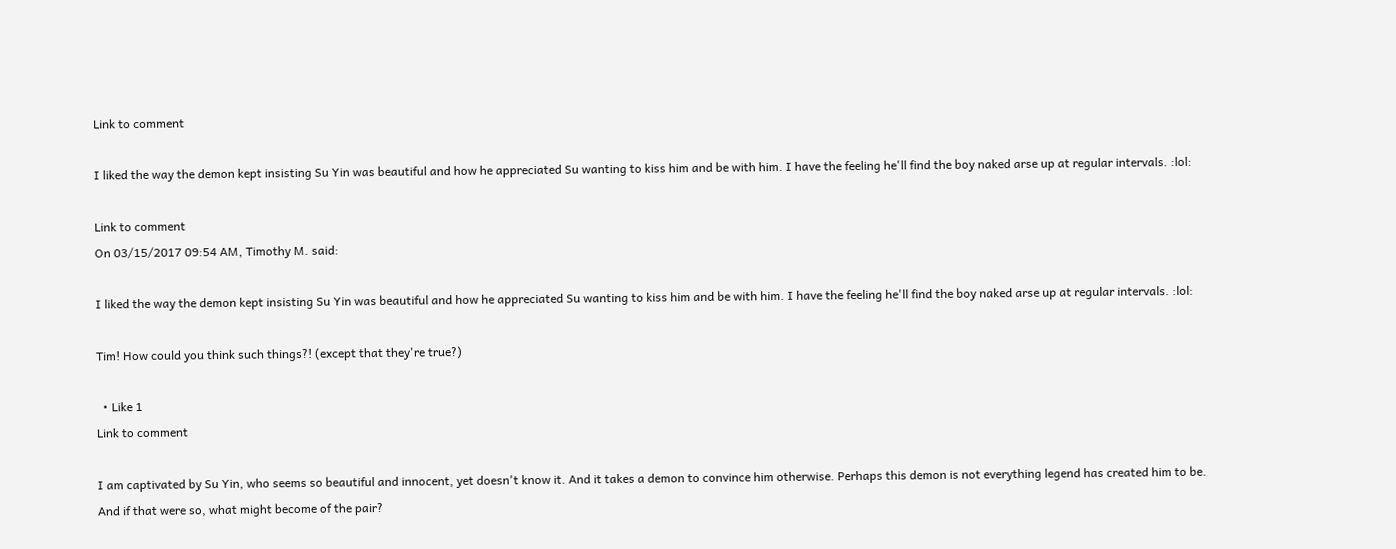Link to comment

I liked the way the demon kept insisting Su Yin was beautiful and how he appreciated Su wanting to kiss him and be with him. I have the feeling he'll find the boy naked arse up at regular intervals. :lol:

Link to comment
On 03/15/2017 09:54 AM, Timothy M. said:

I liked the way the demon kept insisting Su Yin was beautiful and how he appreciated Su wanting to kiss him and be with him. I have the feeling he'll find the boy naked arse up at regular intervals. :lol:

Tim! How could you think such things?! (except that they're true?)

  • Like 1
Link to comment

I am captivated by Su Yin, who seems so beautiful and innocent, yet doesn't know it. And it takes a demon to convince him otherwise. Perhaps this demon is not everything legend has created him to be. And if that were so, what might become of the pair?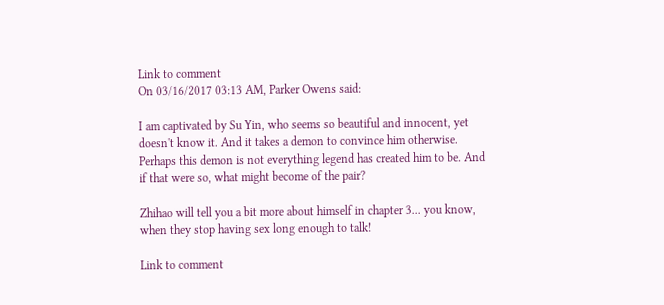Link to comment
On 03/16/2017 03:13 AM, Parker Owens said:

I am captivated by Su Yin, who seems so beautiful and innocent, yet doesn't know it. And it takes a demon to convince him otherwise. Perhaps this demon is not everything legend has created him to be. And if that were so, what might become of the pair?

Zhihao will tell you a bit more about himself in chapter 3... you know, when they stop having sex long enough to talk!

Link to comment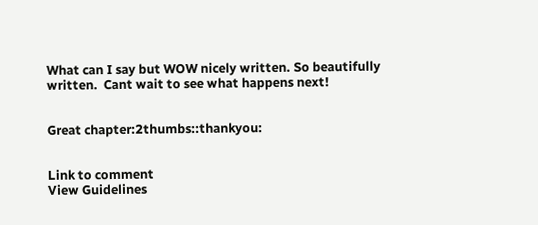What can I say but WOW nicely written. So beautifully written.  Cant wait to see what happens next!


Great chapter:2thumbs::thankyou:


Link to comment
View Guidelines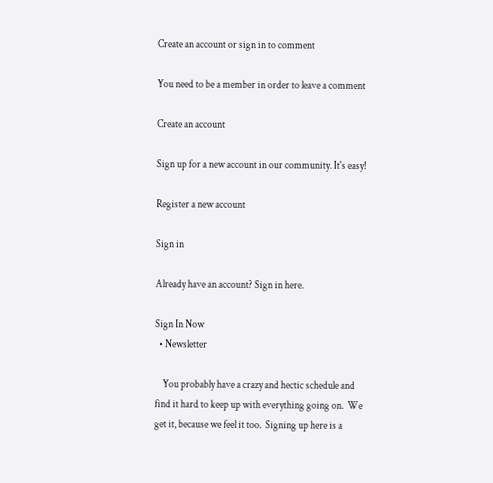Create an account or sign in to comment

You need to be a member in order to leave a comment

Create an account

Sign up for a new account in our community. It's easy!

Register a new account

Sign in

Already have an account? Sign in here.

Sign In Now
  • Newsletter

    You probably have a crazy and hectic schedule and find it hard to keep up with everything going on.  We get it, because we feel it too.  Signing up here is a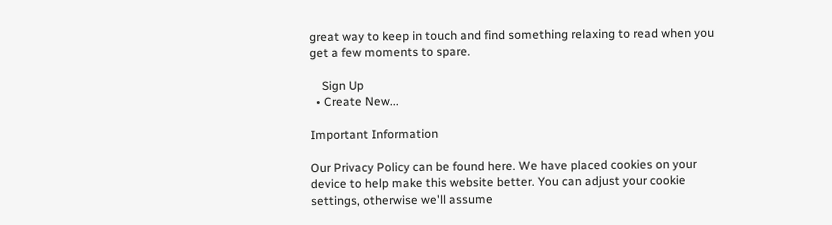great way to keep in touch and find something relaxing to read when you get a few moments to spare.

    Sign Up
  • Create New...

Important Information

Our Privacy Policy can be found here. We have placed cookies on your device to help make this website better. You can adjust your cookie settings, otherwise we'll assume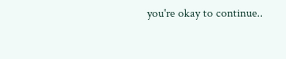you're okay to continue..